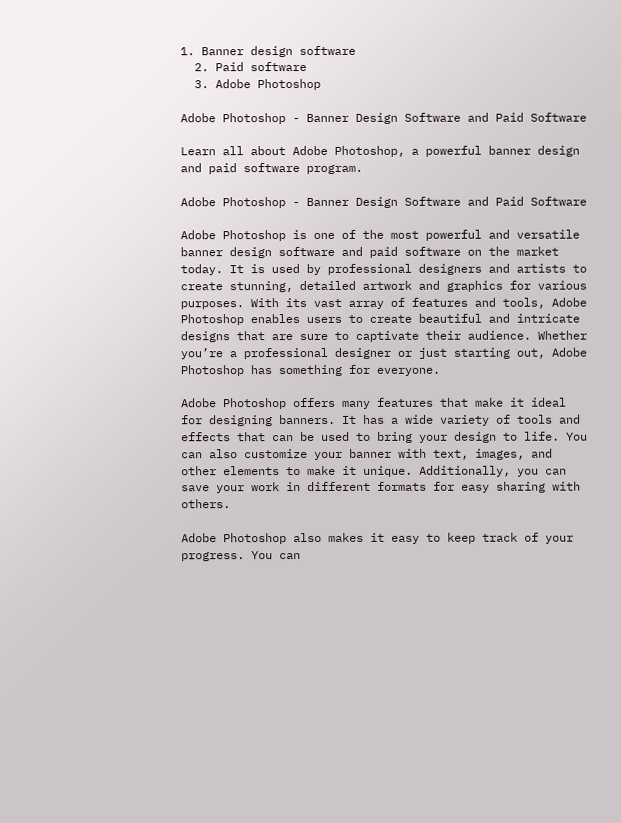1. Banner design software
  2. Paid software
  3. Adobe Photoshop

Adobe Photoshop - Banner Design Software and Paid Software

Learn all about Adobe Photoshop, a powerful banner design and paid software program.

Adobe Photoshop - Banner Design Software and Paid Software

Adobe Photoshop is one of the most powerful and versatile banner design software and paid software on the market today. It is used by professional designers and artists to create stunning, detailed artwork and graphics for various purposes. With its vast array of features and tools, Adobe Photoshop enables users to create beautiful and intricate designs that are sure to captivate their audience. Whether you’re a professional designer or just starting out, Adobe Photoshop has something for everyone.

Adobe Photoshop offers many features that make it ideal for designing banners. It has a wide variety of tools and effects that can be used to bring your design to life. You can also customize your banner with text, images, and other elements to make it unique. Additionally, you can save your work in different formats for easy sharing with others.

Adobe Photoshop also makes it easy to keep track of your progress. You can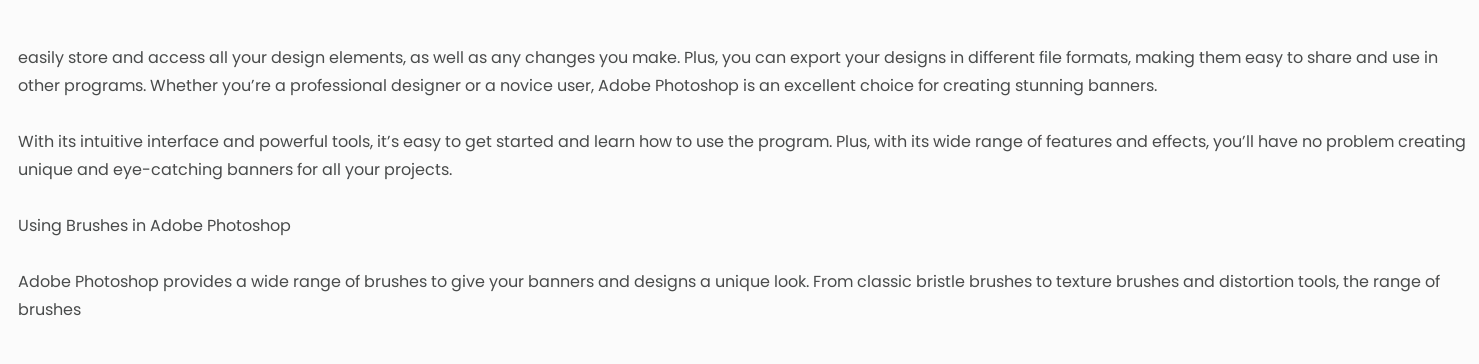easily store and access all your design elements, as well as any changes you make. Plus, you can export your designs in different file formats, making them easy to share and use in other programs. Whether you’re a professional designer or a novice user, Adobe Photoshop is an excellent choice for creating stunning banners.

With its intuitive interface and powerful tools, it’s easy to get started and learn how to use the program. Plus, with its wide range of features and effects, you’ll have no problem creating unique and eye-catching banners for all your projects.

Using Brushes in Adobe Photoshop

Adobe Photoshop provides a wide range of brushes to give your banners and designs a unique look. From classic bristle brushes to texture brushes and distortion tools, the range of brushes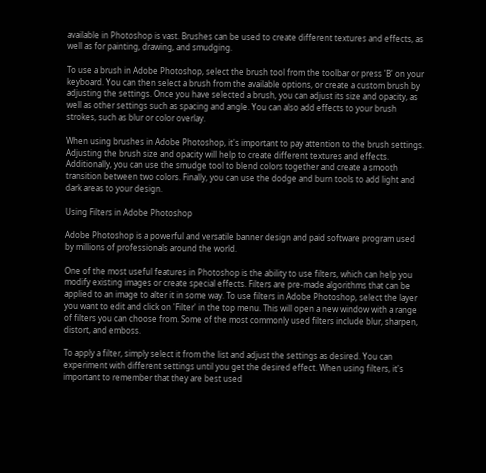available in Photoshop is vast. Brushes can be used to create different textures and effects, as well as for painting, drawing, and smudging.

To use a brush in Adobe Photoshop, select the brush tool from the toolbar or press 'B' on your keyboard. You can then select a brush from the available options, or create a custom brush by adjusting the settings. Once you have selected a brush, you can adjust its size and opacity, as well as other settings such as spacing and angle. You can also add effects to your brush strokes, such as blur or color overlay.

When using brushes in Adobe Photoshop, it's important to pay attention to the brush settings. Adjusting the brush size and opacity will help to create different textures and effects. Additionally, you can use the smudge tool to blend colors together and create a smooth transition between two colors. Finally, you can use the dodge and burn tools to add light and dark areas to your design.

Using Filters in Adobe Photoshop

Adobe Photoshop is a powerful and versatile banner design and paid software program used by millions of professionals around the world.

One of the most useful features in Photoshop is the ability to use filters, which can help you modify existing images or create special effects. Filters are pre-made algorithms that can be applied to an image to alter it in some way. To use filters in Adobe Photoshop, select the layer you want to edit and click on 'Filter' in the top menu. This will open a new window with a range of filters you can choose from. Some of the most commonly used filters include blur, sharpen, distort, and emboss.

To apply a filter, simply select it from the list and adjust the settings as desired. You can experiment with different settings until you get the desired effect. When using filters, it's important to remember that they are best used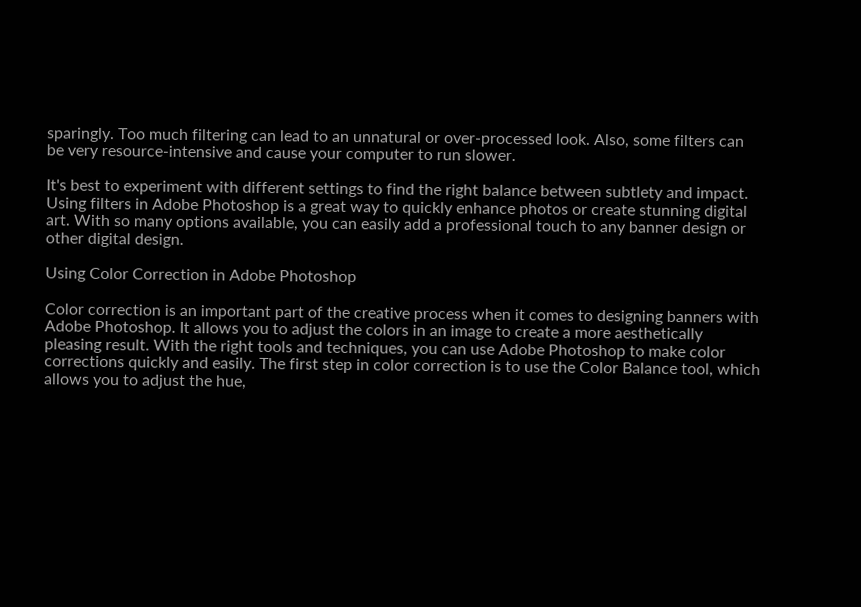sparingly. Too much filtering can lead to an unnatural or over-processed look. Also, some filters can be very resource-intensive and cause your computer to run slower.

It's best to experiment with different settings to find the right balance between subtlety and impact. Using filters in Adobe Photoshop is a great way to quickly enhance photos or create stunning digital art. With so many options available, you can easily add a professional touch to any banner design or other digital design.

Using Color Correction in Adobe Photoshop

Color correction is an important part of the creative process when it comes to designing banners with Adobe Photoshop. It allows you to adjust the colors in an image to create a more aesthetically pleasing result. With the right tools and techniques, you can use Adobe Photoshop to make color corrections quickly and easily. The first step in color correction is to use the Color Balance tool, which allows you to adjust the hue,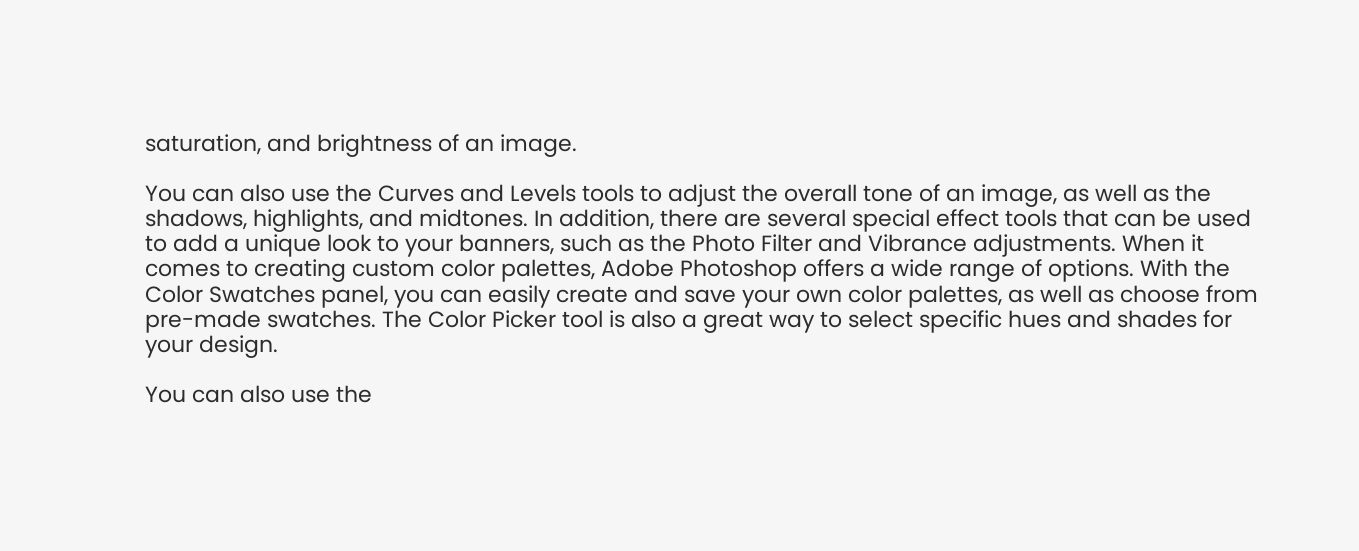saturation, and brightness of an image.

You can also use the Curves and Levels tools to adjust the overall tone of an image, as well as the shadows, highlights, and midtones. In addition, there are several special effect tools that can be used to add a unique look to your banners, such as the Photo Filter and Vibrance adjustments. When it comes to creating custom color palettes, Adobe Photoshop offers a wide range of options. With the Color Swatches panel, you can easily create and save your own color palettes, as well as choose from pre-made swatches. The Color Picker tool is also a great way to select specific hues and shades for your design.

You can also use the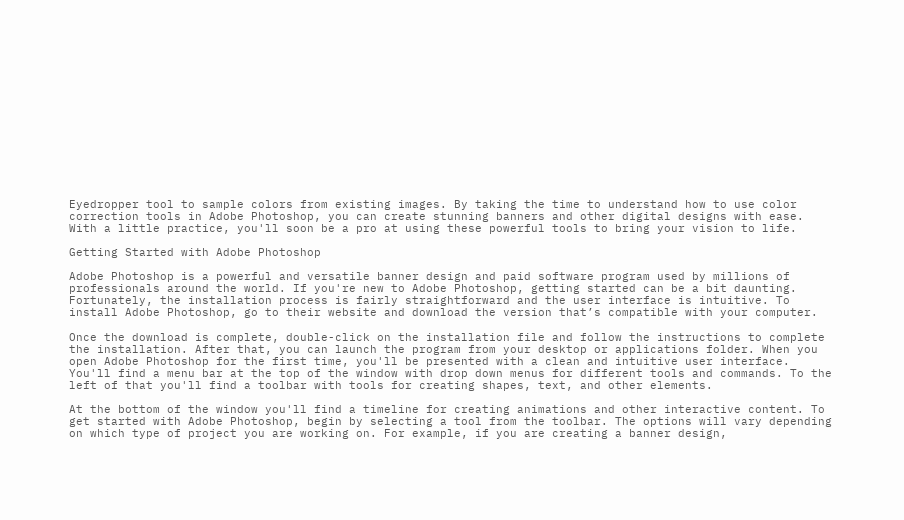Eyedropper tool to sample colors from existing images. By taking the time to understand how to use color correction tools in Adobe Photoshop, you can create stunning banners and other digital designs with ease. With a little practice, you'll soon be a pro at using these powerful tools to bring your vision to life.

Getting Started with Adobe Photoshop

Adobe Photoshop is a powerful and versatile banner design and paid software program used by millions of professionals around the world. If you're new to Adobe Photoshop, getting started can be a bit daunting. Fortunately, the installation process is fairly straightforward and the user interface is intuitive. To install Adobe Photoshop, go to their website and download the version that’s compatible with your computer.

Once the download is complete, double-click on the installation file and follow the instructions to complete the installation. After that, you can launch the program from your desktop or applications folder. When you open Adobe Photoshop for the first time, you'll be presented with a clean and intuitive user interface. You'll find a menu bar at the top of the window with drop down menus for different tools and commands. To the left of that you'll find a toolbar with tools for creating shapes, text, and other elements.

At the bottom of the window you'll find a timeline for creating animations and other interactive content. To get started with Adobe Photoshop, begin by selecting a tool from the toolbar. The options will vary depending on which type of project you are working on. For example, if you are creating a banner design,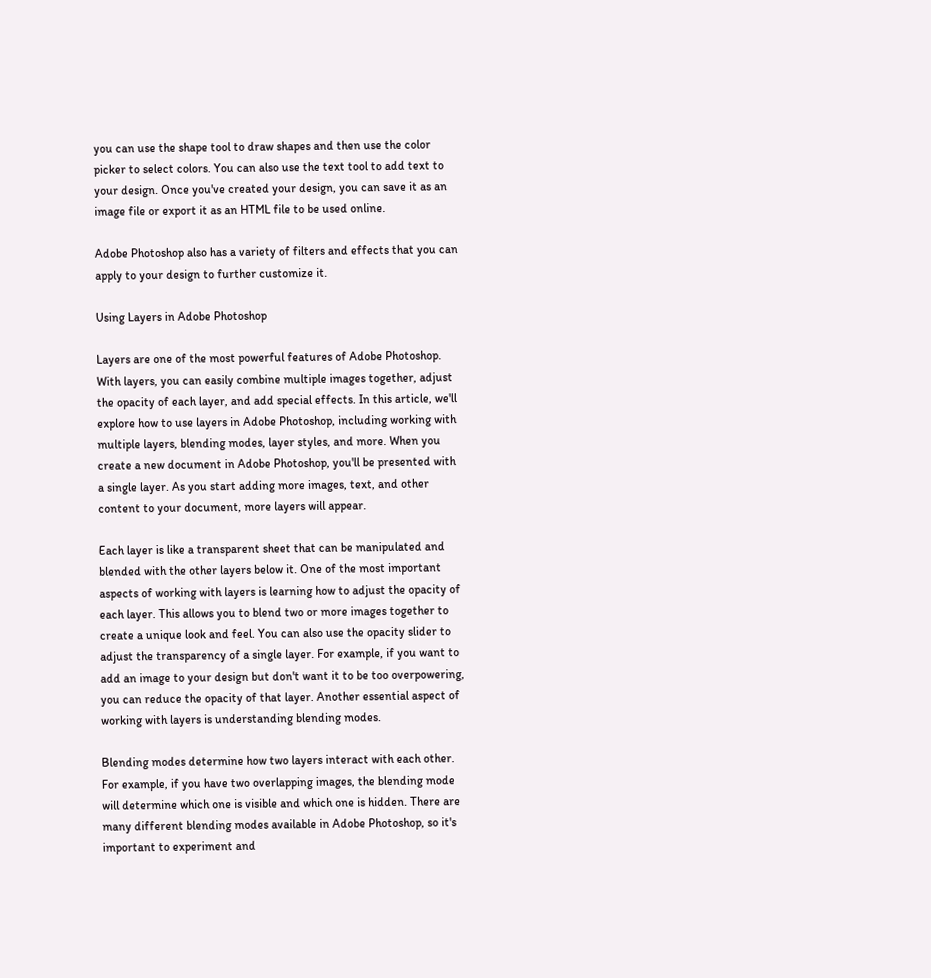you can use the shape tool to draw shapes and then use the color picker to select colors. You can also use the text tool to add text to your design. Once you've created your design, you can save it as an image file or export it as an HTML file to be used online.

Adobe Photoshop also has a variety of filters and effects that you can apply to your design to further customize it.

Using Layers in Adobe Photoshop

Layers are one of the most powerful features of Adobe Photoshop. With layers, you can easily combine multiple images together, adjust the opacity of each layer, and add special effects. In this article, we'll explore how to use layers in Adobe Photoshop, including working with multiple layers, blending modes, layer styles, and more. When you create a new document in Adobe Photoshop, you'll be presented with a single layer. As you start adding more images, text, and other content to your document, more layers will appear.

Each layer is like a transparent sheet that can be manipulated and blended with the other layers below it. One of the most important aspects of working with layers is learning how to adjust the opacity of each layer. This allows you to blend two or more images together to create a unique look and feel. You can also use the opacity slider to adjust the transparency of a single layer. For example, if you want to add an image to your design but don't want it to be too overpowering, you can reduce the opacity of that layer. Another essential aspect of working with layers is understanding blending modes.

Blending modes determine how two layers interact with each other. For example, if you have two overlapping images, the blending mode will determine which one is visible and which one is hidden. There are many different blending modes available in Adobe Photoshop, so it's important to experiment and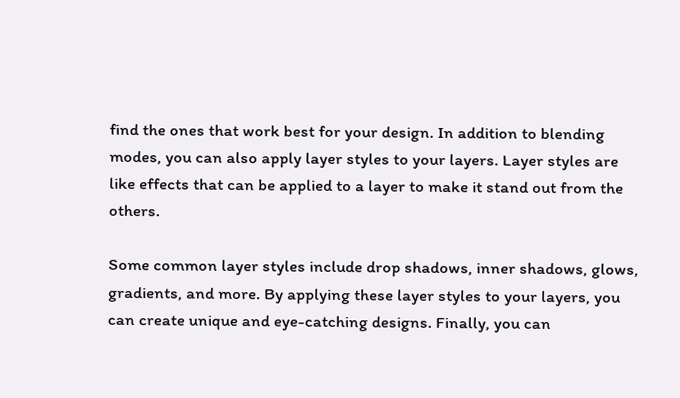find the ones that work best for your design. In addition to blending modes, you can also apply layer styles to your layers. Layer styles are like effects that can be applied to a layer to make it stand out from the others.

Some common layer styles include drop shadows, inner shadows, glows, gradients, and more. By applying these layer styles to your layers, you can create unique and eye-catching designs. Finally, you can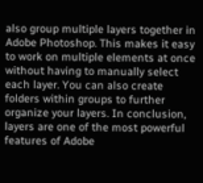also group multiple layers together in Adobe Photoshop. This makes it easy to work on multiple elements at once without having to manually select each layer. You can also create folders within groups to further organize your layers. In conclusion, layers are one of the most powerful features of Adobe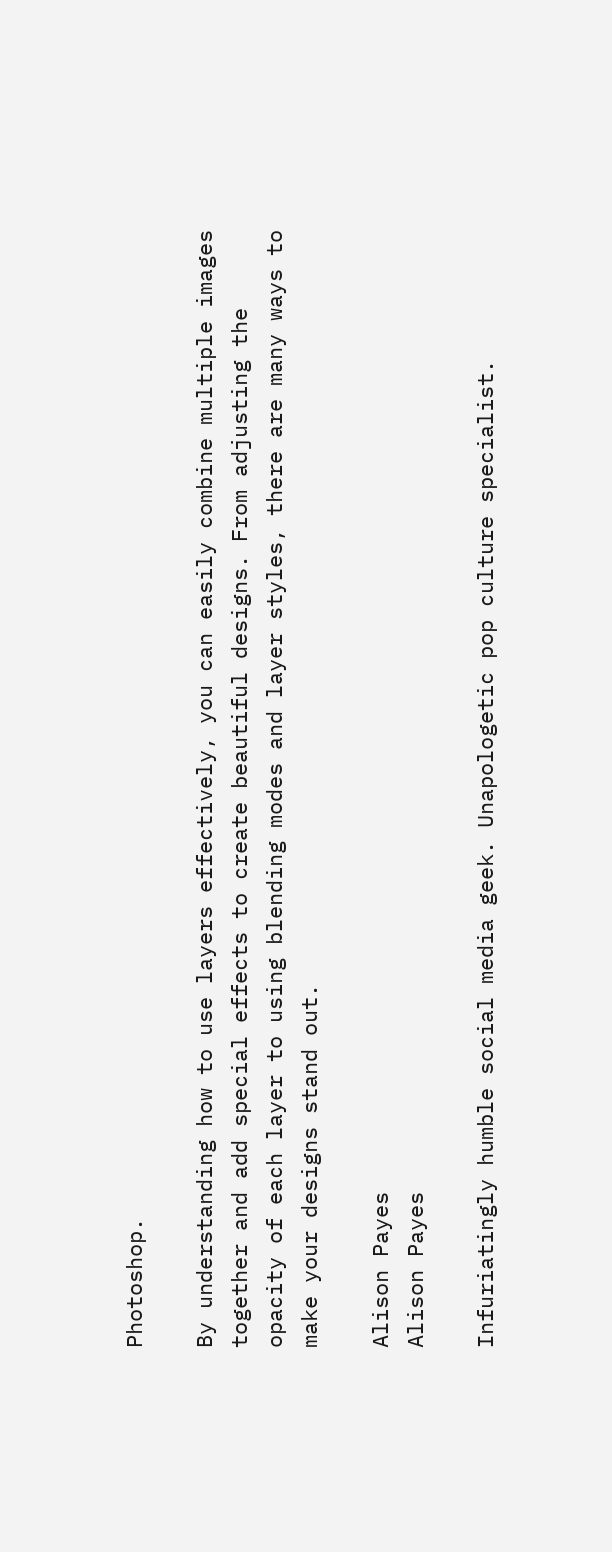Photoshop.

By understanding how to use layers effectively, you can easily combine multiple images together and add special effects to create beautiful designs. From adjusting the opacity of each layer to using blending modes and layer styles, there are many ways to make your designs stand out.

Alison Payes
Alison Payes

Infuriatingly humble social media geek. Unapologetic pop culture specialist.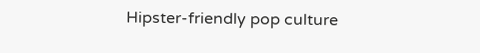Hipster-friendly pop culture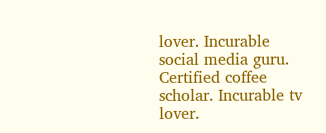lover. Incurable social media guru. Certified coffee scholar. Incurable tv lover.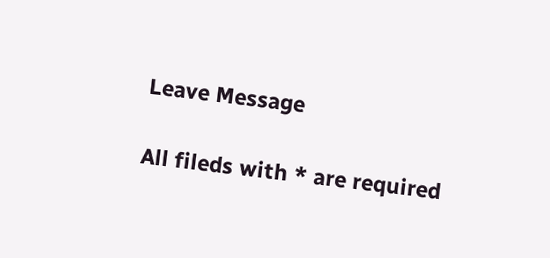Leave Message

All fileds with * are required